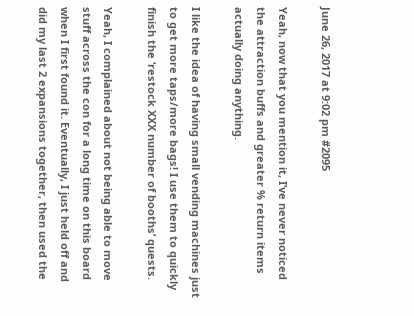June 26, 2017 at 9:02 pm #2095

Yeah, now that you mention it, I’ve never noticed the attraction buffs and greater % return items actually doing anything.

I like the idea of having small vending machines just to get more taps/more bags! I use them to quickly finish the ‘restock XXX number of booths’ quests.

Yeah, I complained about not being able to move stuff across the con for a long time on this board when I first found it. Eventually, I just held off and did my last 2 expansions together, then used the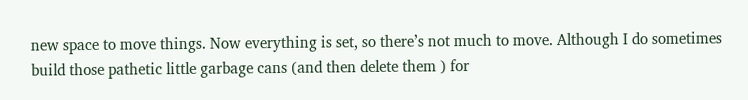new space to move things. Now everything is set, so there’s not much to move. Although I do sometimes build those pathetic little garbage cans (and then delete them ) for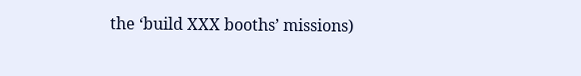the ‘build XXX booths’ missions)